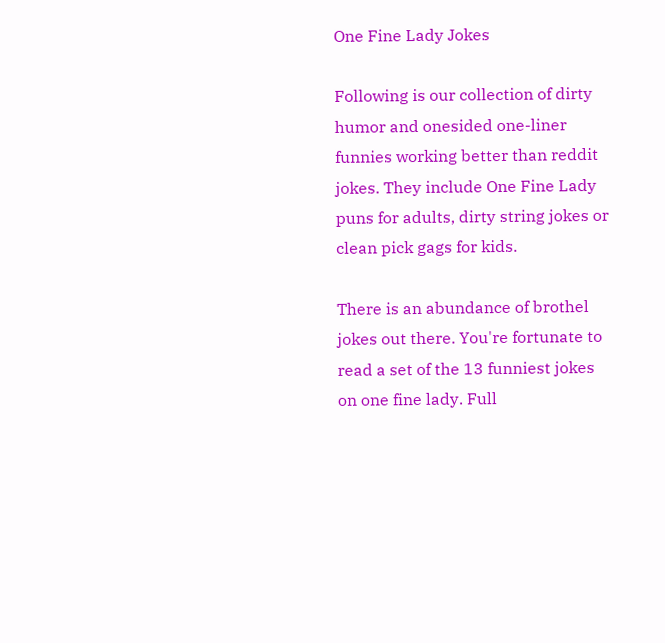One Fine Lady Jokes

Following is our collection of dirty humor and onesided one-liner funnies working better than reddit jokes. They include One Fine Lady puns for adults, dirty string jokes or clean pick gags for kids.

There is an abundance of brothel jokes out there. You're fortunate to read a set of the 13 funniest jokes on one fine lady. Full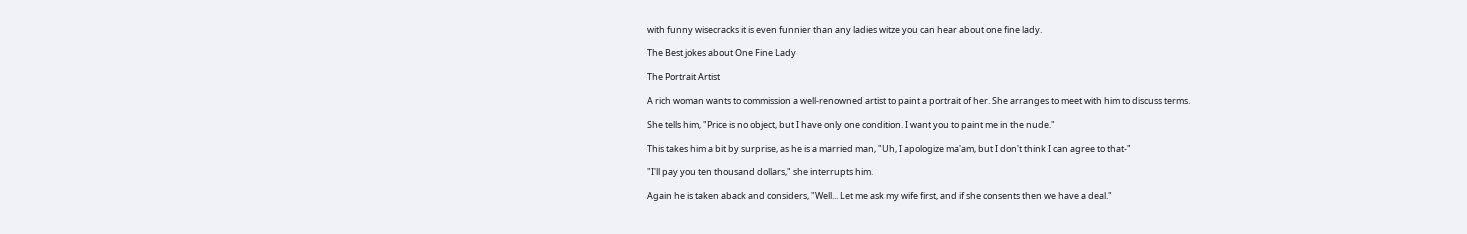with funny wisecracks it is even funnier than any ladies witze you can hear about one fine lady.

The Best jokes about One Fine Lady

The Portrait Artist

A rich woman wants to commission a well-renowned artist to paint a portrait of her. She arranges to meet with him to discuss terms.

She tells him, "Price is no object, but I have only one condition. I want you to paint me in the nude."

This takes him a bit by surprise, as he is a married man, "Uh, I apologize ma'am, but I don't think I can agree to that-"

"I'll pay you ten thousand dollars," she interrupts him.

Again he is taken aback and considers, "Well... Let me ask my wife first, and if she consents then we have a deal."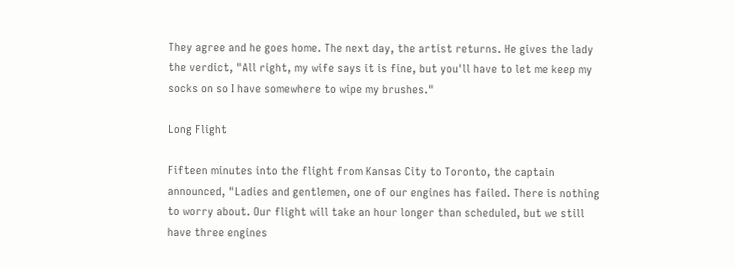They agree and he goes home. The next day, the artist returns. He gives the lady the verdict, "All right, my wife says it is fine, but you'll have to let me keep my socks on so I have somewhere to wipe my brushes."

Long Flight

Fifteen minutes into the flight from Kansas City to Toronto, the captain announced, "Ladies and gentlemen, one of our engines has failed. There is nothing to worry about. Our flight will take an hour longer than scheduled, but we still have three engines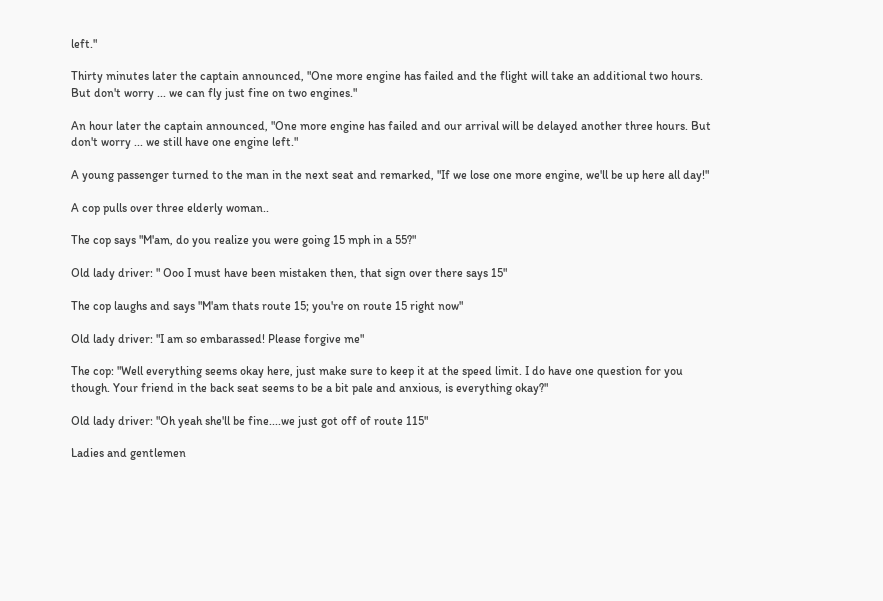left."

Thirty minutes later the captain announced, "One more engine has failed and the flight will take an additional two hours. But don't worry ... we can fly just fine on two engines."

An hour later the captain announced, "One more engine has failed and our arrival will be delayed another three hours. But don't worry ... we still have one engine left."

A young passenger turned to the man in the next seat and remarked, "If we lose one more engine, we'll be up here all day!"

A cop pulls over three elderly woman..

The cop says "M'am, do you realize you were going 15 mph in a 55?"

Old lady driver: " Ooo I must have been mistaken then, that sign over there says 15"

The cop laughs and says "M'am thats route 15; you're on route 15 right now"

Old lady driver: "I am so embarassed! Please forgive me"

The cop: "Well everything seems okay here, just make sure to keep it at the speed limit. I do have one question for you though. Your friend in the back seat seems to be a bit pale and anxious, is everything okay?"

Old lady driver: "Oh yeah she'll be fine....we just got off of route 115"

Ladies and gentlemen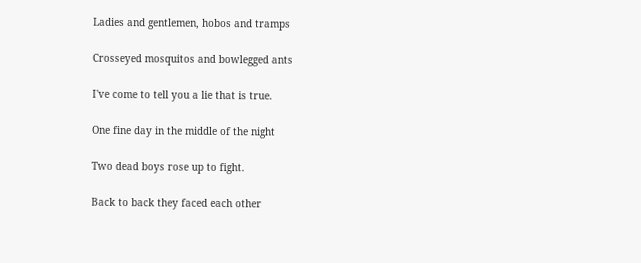Ladies and gentlemen, hobos and tramps

Crosseyed mosquitos and bowlegged ants

I've come to tell you a lie that is true.

One fine day in the middle of the night

Two dead boys rose up to fight.

Back to back they faced each other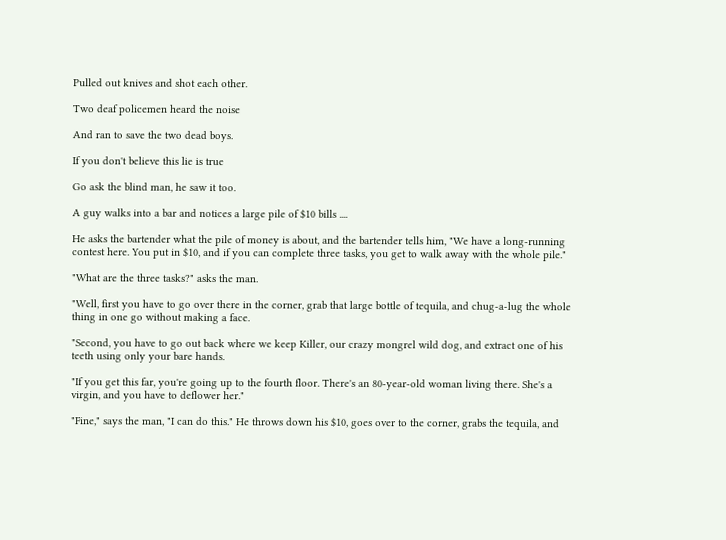Pulled out knives and shot each other.

Two deaf policemen heard the noise

And ran to save the two dead boys.

If you don't believe this lie is true

Go ask the blind man, he saw it too.

A guy walks into a bar and notices a large pile of $10 bills ....

He asks the bartender what the pile of money is about, and the bartender tells him, "We have a long-running contest here. You put in $10, and if you can complete three tasks, you get to walk away with the whole pile."

"What are the three tasks?" asks the man.

"Well, first you have to go over there in the corner, grab that large bottle of tequila, and chug-a-lug the whole thing in one go without making a face.

"Second, you have to go out back where we keep Killer, our crazy mongrel wild dog, and extract one of his teeth using only your bare hands.

"If you get this far, you're going up to the fourth floor. There's an 80-year-old woman living there. She's a virgin, and you have to deflower her."

"Fine," says the man, "I can do this." He throws down his $10, goes over to the corner, grabs the tequila, and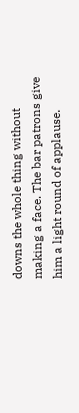downs the whole thing without making a face. The bar patrons give him a light round of applause.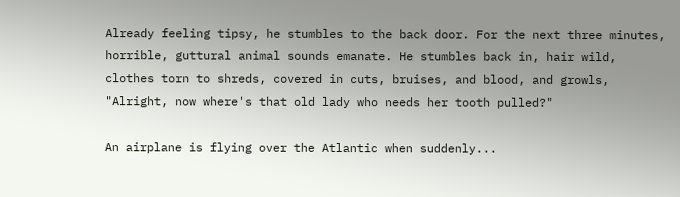Already feeling tipsy, he stumbles to the back door. For the next three minutes, horrible, guttural animal sounds emanate. He stumbles back in, hair wild, clothes torn to shreds, covered in cuts, bruises, and blood, and growls, "Alright, now where's that old lady who needs her tooth pulled?"

An airplane is flying over the Atlantic when suddenly...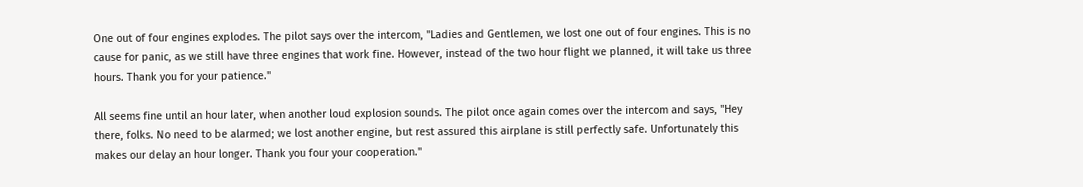One out of four engines explodes. The pilot says over the intercom, "Ladies and Gentlemen, we lost one out of four engines. This is no cause for panic, as we still have three engines that work fine. However, instead of the two hour flight we planned, it will take us three hours. Thank you for your patience."

All seems fine until an hour later, when another loud explosion sounds. The pilot once again comes over the intercom and says, "Hey there, folks. No need to be alarmed; we lost another engine, but rest assured this airplane is still perfectly safe. Unfortunately this makes our delay an hour longer. Thank you four your cooperation."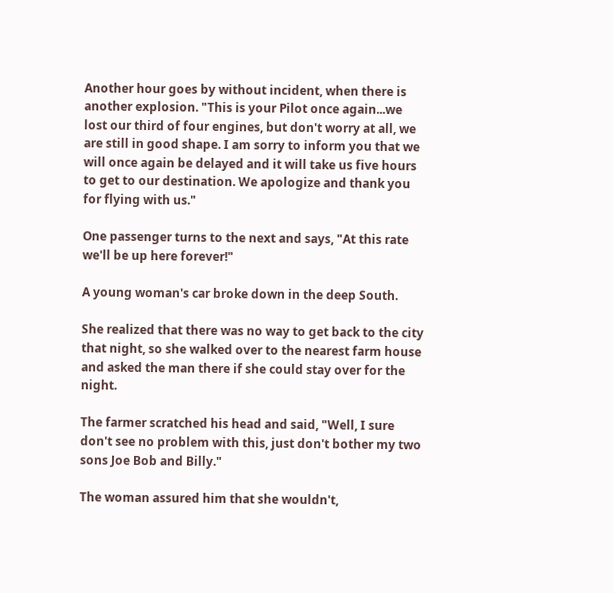Another hour goes by without incident, when there is another explosion. "This is your Pilot once again...we lost our third of four engines, but don't worry at all, we are still in good shape. I am sorry to inform you that we will once again be delayed and it will take us five hours to get to our destination. We apologize and thank you for flying with us."

One passenger turns to the next and says, "At this rate we'll be up here forever!"

A young woman's car broke down in the deep South.

She realized that there was no way to get back to the city that night, so she walked over to the nearest farm house and asked the man there if she could stay over for the night.

The farmer scratched his head and said, "Well, I sure don't see no problem with this, just don't bother my two sons Joe Bob and Billy."

The woman assured him that she wouldn't,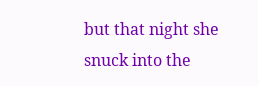but that night she snuck into the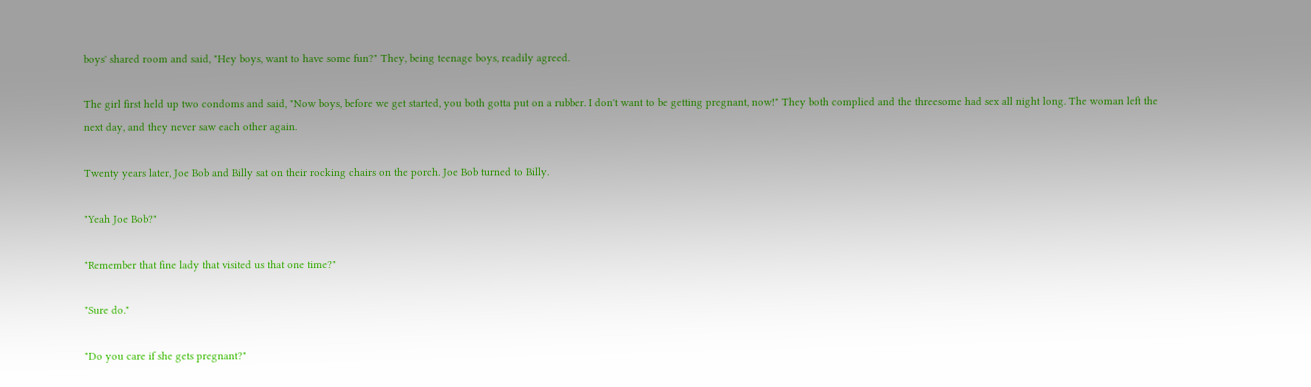boys' shared room and said, "Hey boys, want to have some fun?" They, being teenage boys, readily agreed.

The girl first held up two condoms and said, "Now boys, before we get started, you both gotta put on a rubber. I don't want to be getting pregnant, now!" They both complied and the threesome had sex all night long. The woman left the next day, and they never saw each other again.

Twenty years later, Joe Bob and Billy sat on their rocking chairs on the porch. Joe Bob turned to Billy.

"Yeah Joe Bob?"

"Remember that fine lady that visited us that one time?"

"Sure do."

"Do you care if she gets pregnant?"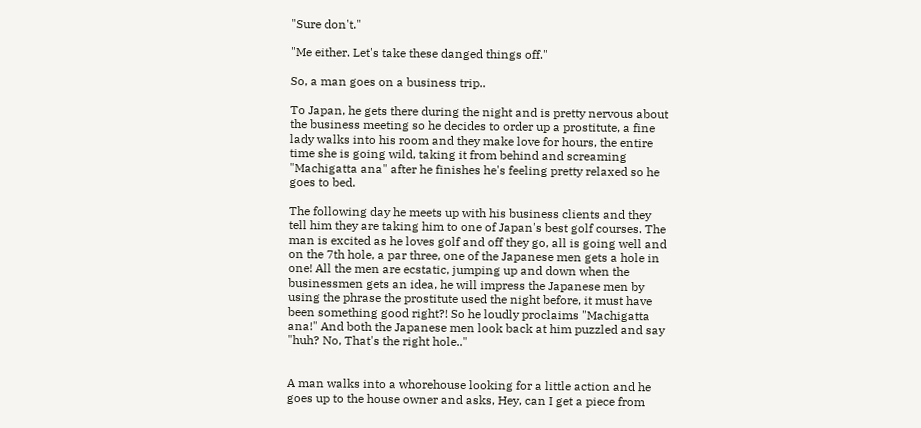"Sure don't."

"Me either. Let's take these danged things off."

So, a man goes on a business trip..

To Japan, he gets there during the night and is pretty nervous about the business meeting so he decides to order up a prostitute, a fine lady walks into his room and they make love for hours, the entire time she is going wild, taking it from behind and screaming "Machigatta ana" after he finishes he's feeling pretty relaxed so he goes to bed.

The following day he meets up with his business clients and they tell him they are taking him to one of Japan's best golf courses. The man is excited as he loves golf and off they go, all is going well and on the 7th hole, a par three, one of the Japanese men gets a hole in one! All the men are ecstatic, jumping up and down when the businessmen gets an idea, he will impress the Japanese men by using the phrase the prostitute used the night before, it must have been something good right?! So he loudly proclaims "Machigatta ana!" And both the Japanese men look back at him puzzled and say "huh? No, That's the right hole.."


A man walks into a whorehouse looking for a little action and he goes up to the house owner and asks, Hey, can I get a piece from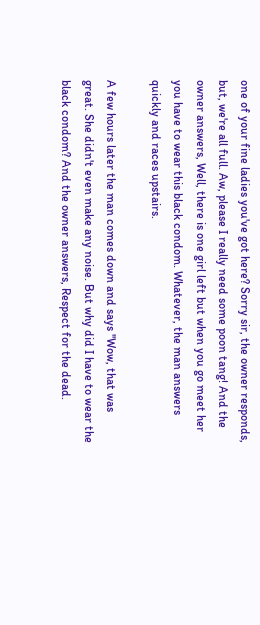one of your fine ladies you've got here? Sorry sir, the owner responds, but, we're all full. Aw, please I really need some poon tang! And the owner answers, Well, there is one girl left but when you go meet her you have to wear this black condom. Whatever, the man answers quickly and races upstairs.

A few hours later the man comes down and says ''Wow, that was great. She didn't even make any noise. But why did I have to wear the black condom? And the owner answers, Respect for the dead.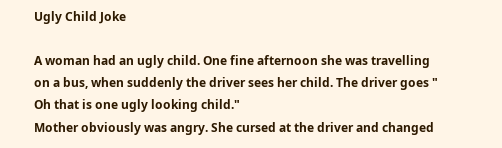Ugly Child Joke

A woman had an ugly child. One fine afternoon she was travelling on a bus, when suddenly the driver sees her child. The driver goes " Oh that is one ugly looking child."
Mother obviously was angry. She cursed at the driver and changed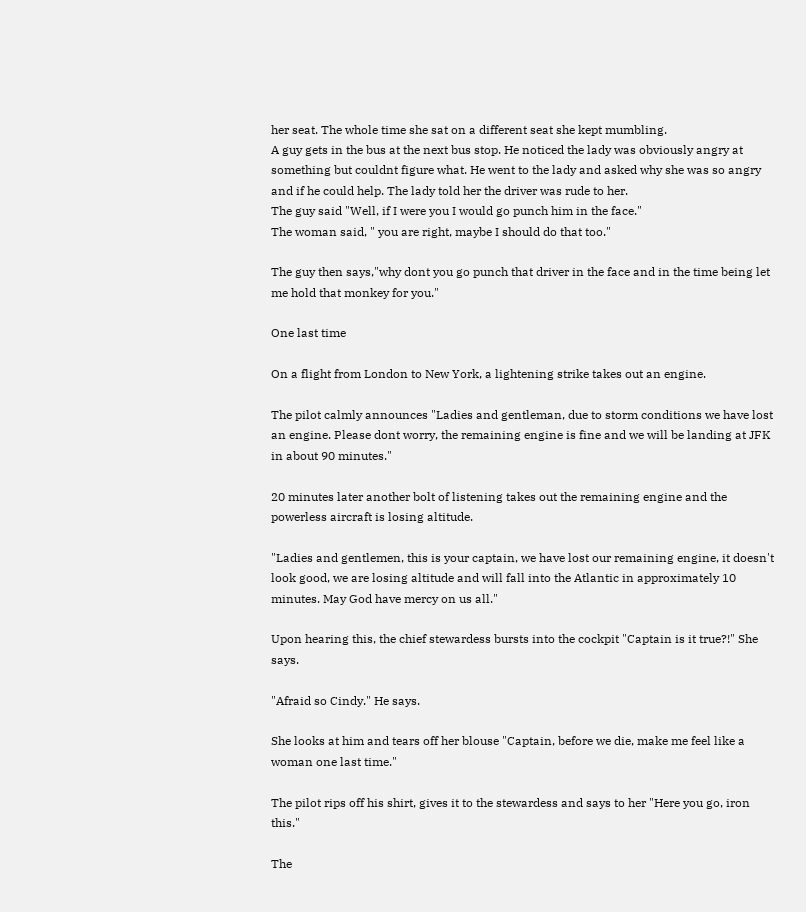her seat. The whole time she sat on a different seat she kept mumbling.
A guy gets in the bus at the next bus stop. He noticed the lady was obviously angry at something but couldnt figure what. He went to the lady and asked why she was so angry and if he could help. The lady told her the driver was rude to her.
The guy said "Well, if I were you I would go punch him in the face."
The woman said, " you are right, maybe I should do that too."

The guy then says,"why dont you go punch that driver in the face and in the time being let me hold that monkey for you."

One last time

On a flight from London to New York, a lightening strike takes out an engine.

The pilot calmly announces "Ladies and gentleman, due to storm conditions we have lost an engine. Please dont worry, the remaining engine is fine and we will be landing at JFK in about 90 minutes."

20 minutes later another bolt of listening takes out the remaining engine and the powerless aircraft is losing altitude.

"Ladies and gentlemen, this is your captain, we have lost our remaining engine, it doesn't look good, we are losing altitude and will fall into the Atlantic in approximately 10 minutes. May God have mercy on us all."

Upon hearing this, the chief stewardess bursts into the cockpit "Captain is it true?!" She says.

"Afraid so Cindy." He says.

She looks at him and tears off her blouse "Captain, before we die, make me feel like a woman one last time."

The pilot rips off his shirt, gives it to the stewardess and says to her "Here you go, iron this."

The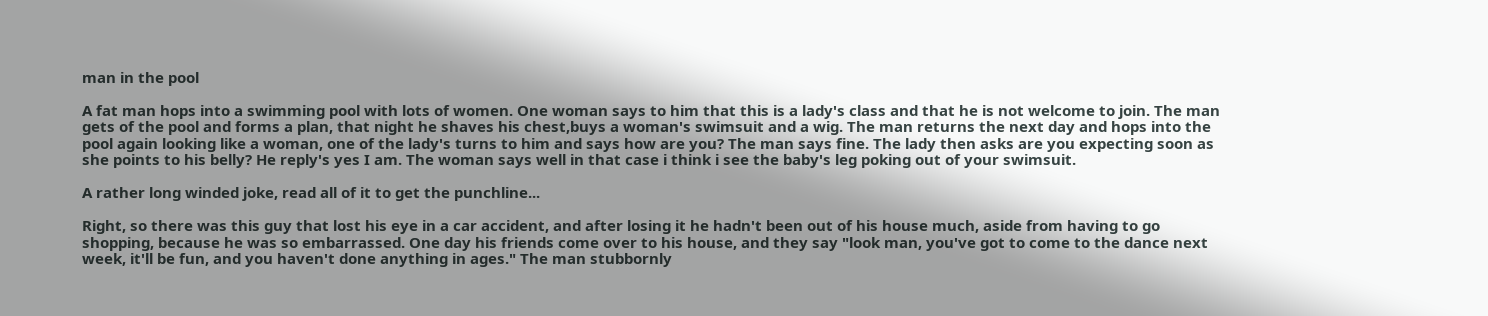man in the pool

A fat man hops into a swimming pool with lots of women. One woman says to him that this is a lady's class and that he is not welcome to join. The man gets of the pool and forms a plan, that night he shaves his chest,buys a woman's swimsuit and a wig. The man returns the next day and hops into the pool again looking like a woman, one of the lady's turns to him and says how are you? The man says fine. The lady then asks are you expecting soon as she points to his belly? He reply's yes I am. The woman says well in that case i think i see the baby's leg poking out of your swimsuit.

A rather long winded joke, read all of it to get the punchline...

Right, so there was this guy that lost his eye in a car accident, and after losing it he hadn't been out of his house much, aside from having to go shopping, because he was so embarrassed. One day his friends come over to his house, and they say "look man, you've got to come to the dance next week, it'll be fun, and you haven't done anything in ages." The man stubbornly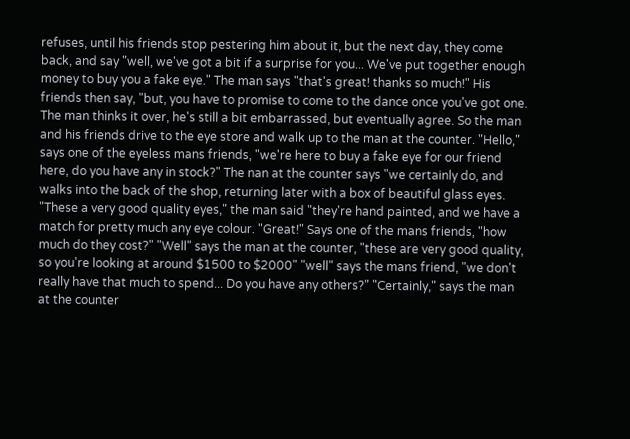refuses, until his friends stop pestering him about it, but the next day, they come back, and say "well, we've got a bit if a surprise for you... We've put together enough money to buy you a fake eye." The man says "that's great! thanks so much!" His friends then say, "but, you have to promise to come to the dance once you've got one. The man thinks it over, he's still a bit embarrassed, but eventually agree. So the man and his friends drive to the eye store and walk up to the man at the counter. "Hello," says one of the eyeless mans friends, "we're here to buy a fake eye for our friend here, do you have any in stock?" The nan at the counter says "we certainly do, and walks into the back of the shop, returning later with a box of beautiful glass eyes. "These a very good quality eyes," the man said "they're hand painted, and we have a match for pretty much any eye colour. "Great!" Says one of the mans friends, "how much do they cost?" "Well" says the man at the counter, "these are very good quality, so you're looking at around $1500 to $2000" "well" says the mans friend, "we don't really have that much to spend... Do you have any others?" "Certainly," says the man at the counter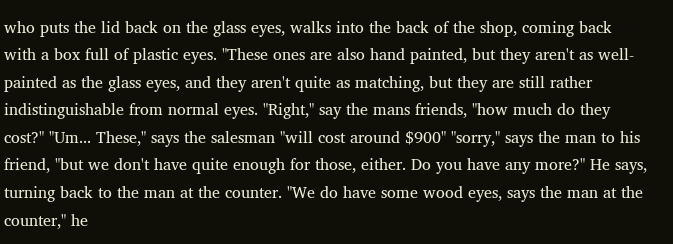who puts the lid back on the glass eyes, walks into the back of the shop, coming back with a box full of plastic eyes. "These ones are also hand painted, but they aren't as well-painted as the glass eyes, and they aren't quite as matching, but they are still rather indistinguishable from normal eyes. "Right," say the mans friends, "how much do they cost?" "Um... These," says the salesman "will cost around $900" "sorry," says the man to his friend, "but we don't have quite enough for those, either. Do you have any more?" He says, turning back to the man at the counter. "We do have some wood eyes, says the man at the counter," he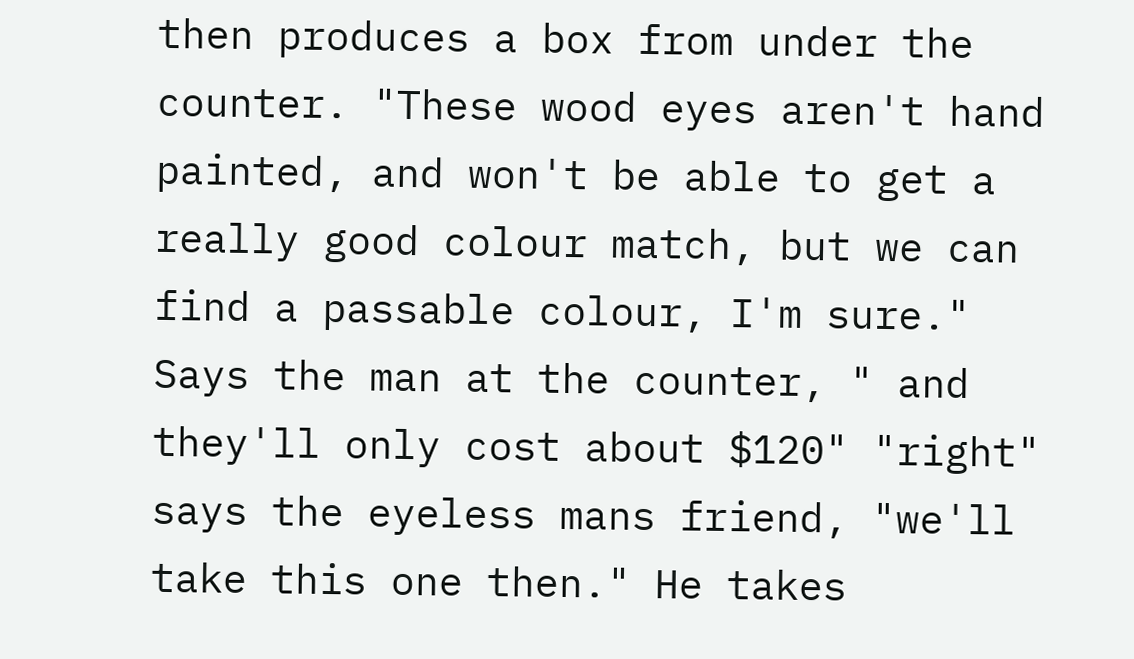then produces a box from under the counter. "These wood eyes aren't hand painted, and won't be able to get a really good colour match, but we can find a passable colour, I'm sure." Says the man at the counter, " and they'll only cost about $120" "right" says the eyeless mans friend, "we'll take this one then." He takes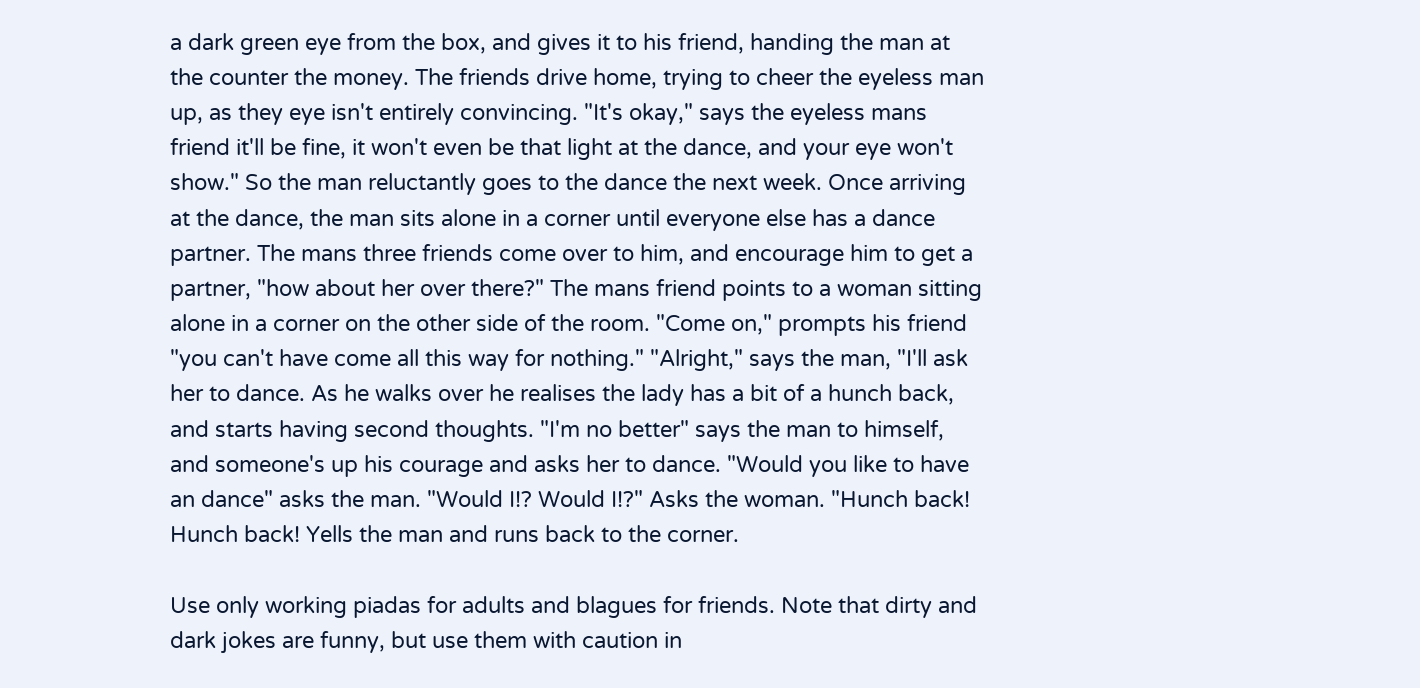a dark green eye from the box, and gives it to his friend, handing the man at the counter the money. The friends drive home, trying to cheer the eyeless man up, as they eye isn't entirely convincing. "It's okay," says the eyeless mans friend it'll be fine, it won't even be that light at the dance, and your eye won't show." So the man reluctantly goes to the dance the next week. Once arriving at the dance, the man sits alone in a corner until everyone else has a dance partner. The mans three friends come over to him, and encourage him to get a partner, "how about her over there?" The mans friend points to a woman sitting alone in a corner on the other side of the room. "Come on," prompts his friend "you can't have come all this way for nothing." "Alright," says the man, "I'll ask her to dance. As he walks over he realises the lady has a bit of a hunch back, and starts having second thoughts. "I'm no better" says the man to himself, and someone's up his courage and asks her to dance. "Would you like to have an dance" asks the man. "Would I!? Would I!?" Asks the woman. "Hunch back! Hunch back! Yells the man and runs back to the corner.

Use only working piadas for adults and blagues for friends. Note that dirty and dark jokes are funny, but use them with caution in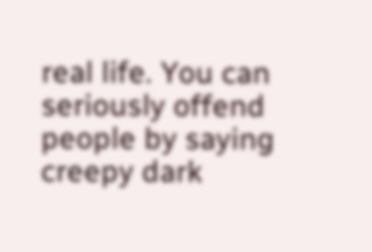real life. You can seriously offend people by saying creepy dark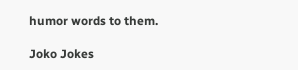humor words to them.

Joko Jokes